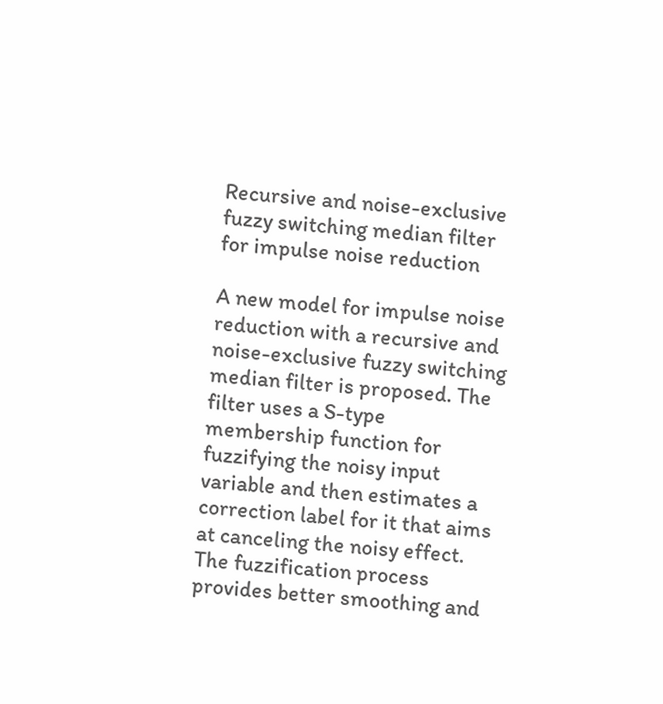Recursive and noise-exclusive fuzzy switching median filter for impulse noise reduction

A new model for impulse noise reduction with a recursive and noise-exclusive fuzzy switching median filter is proposed. The filter uses a S-type membership function for fuzzifying the noisy input variable and then estimates a correction label for it that aims at canceling the noisy effect. The fuzzification process provides better smoothing and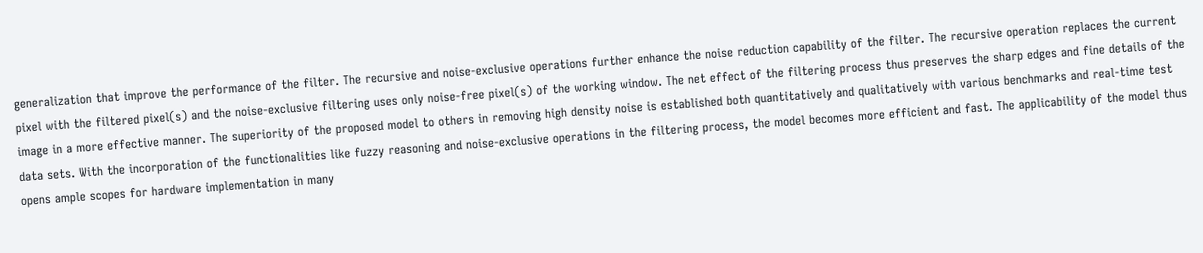generalization that improve the performance of the filter. The recursive and noise-exclusive operations further enhance the noise reduction capability of the filter. The recursive operation replaces the current pixel with the filtered pixel(s) and the noise-exclusive filtering uses only noise-free pixel(s) of the working window. The net effect of the filtering process thus preserves the sharp edges and fine details of the image in a more effective manner. The superiority of the proposed model to others in removing high density noise is established both quantitatively and qualitatively with various benchmarks and real-time test data sets. With the incorporation of the functionalities like fuzzy reasoning and noise-exclusive operations in the filtering process, the model becomes more efficient and fast. The applicability of the model thus opens ample scopes for hardware implementation in many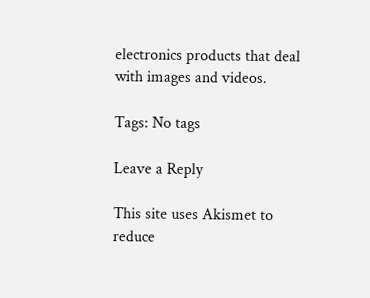electronics products that deal with images and videos.

Tags: No tags

Leave a Reply

This site uses Akismet to reduce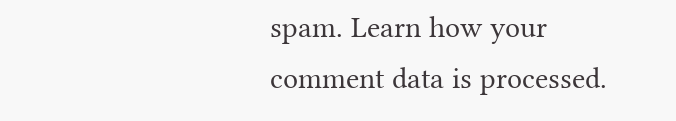spam. Learn how your comment data is processed.